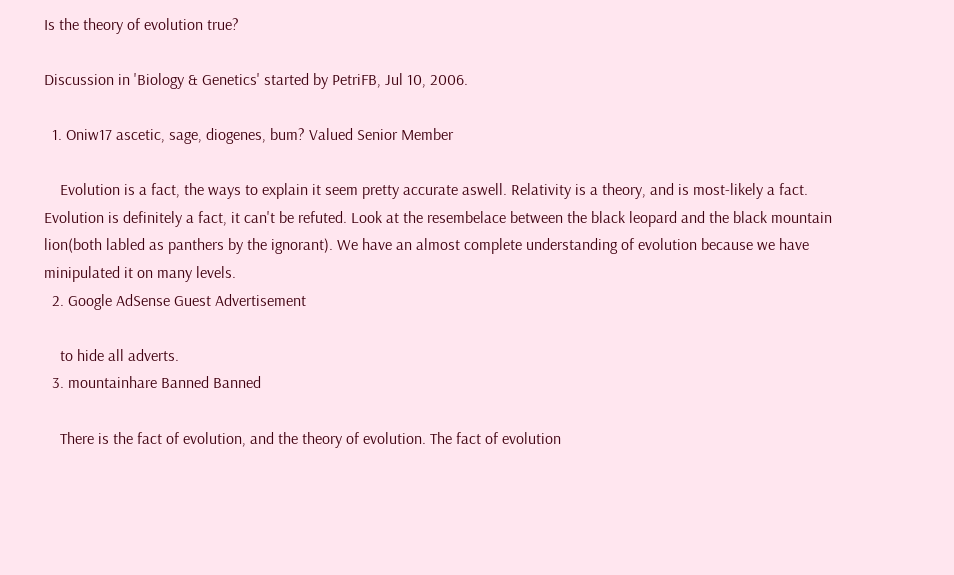Is the theory of evolution true?

Discussion in 'Biology & Genetics' started by PetriFB, Jul 10, 2006.

  1. Oniw17 ascetic, sage, diogenes, bum? Valued Senior Member

    Evolution is a fact, the ways to explain it seem pretty accurate aswell. Relativity is a theory, and is most-likely a fact. Evolution is definitely a fact, it can't be refuted. Look at the resembelace between the black leopard and the black mountain lion(both labled as panthers by the ignorant). We have an almost complete understanding of evolution because we have minipulated it on many levels.
  2. Google AdSense Guest Advertisement

    to hide all adverts.
  3. mountainhare Banned Banned

    There is the fact of evolution, and the theory of evolution. The fact of evolution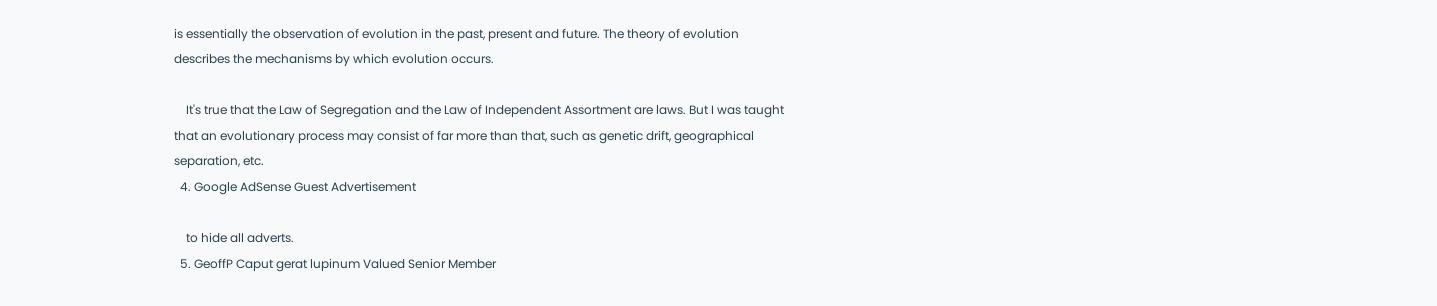is essentially the observation of evolution in the past, present and future. The theory of evolution describes the mechanisms by which evolution occurs.

    It's true that the Law of Segregation and the Law of Independent Assortment are laws. But I was taught that an evolutionary process may consist of far more than that, such as genetic drift, geographical separation, etc.
  4. Google AdSense Guest Advertisement

    to hide all adverts.
  5. GeoffP Caput gerat lupinum Valued Senior Member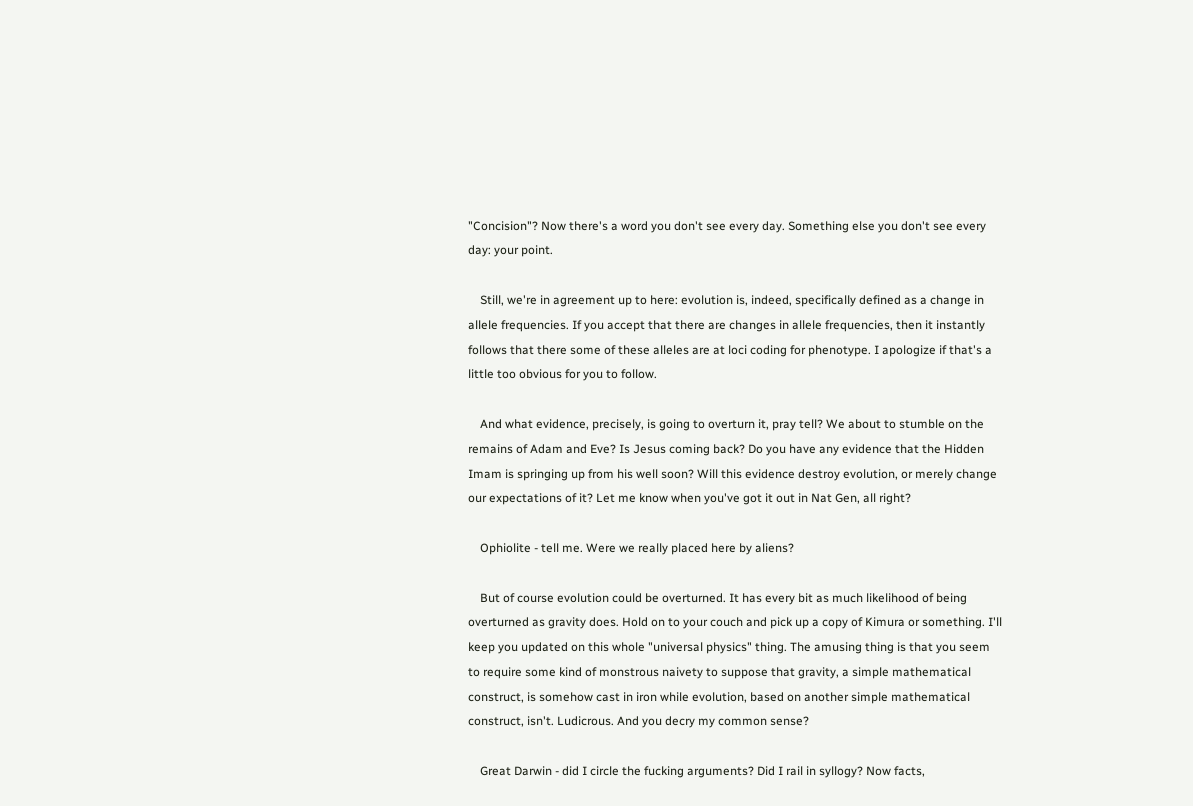"Concision"? Now there's a word you don't see every day. Something else you don't see every day: your point.

    Still, we're in agreement up to here: evolution is, indeed, specifically defined as a change in allele frequencies. If you accept that there are changes in allele frequencies, then it instantly follows that there some of these alleles are at loci coding for phenotype. I apologize if that's a little too obvious for you to follow.

    And what evidence, precisely, is going to overturn it, pray tell? We about to stumble on the remains of Adam and Eve? Is Jesus coming back? Do you have any evidence that the Hidden Imam is springing up from his well soon? Will this evidence destroy evolution, or merely change our expectations of it? Let me know when you've got it out in Nat Gen, all right?

    Ophiolite - tell me. Were we really placed here by aliens?

    But of course evolution could be overturned. It has every bit as much likelihood of being overturned as gravity does. Hold on to your couch and pick up a copy of Kimura or something. I'll keep you updated on this whole "universal physics" thing. The amusing thing is that you seem to require some kind of monstrous naivety to suppose that gravity, a simple mathematical construct, is somehow cast in iron while evolution, based on another simple mathematical construct, isn't. Ludicrous. And you decry my common sense?

    Great Darwin - did I circle the fucking arguments? Did I rail in syllogy? Now facts,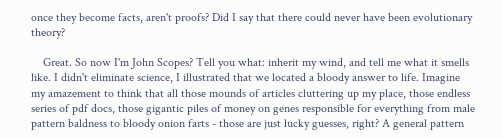once they become facts, aren't proofs? Did I say that there could never have been evolutionary theory?

    Great. So now I'm John Scopes? Tell you what: inherit my wind, and tell me what it smells like. I didn't eliminate science, I illustrated that we located a bloody answer to life. Imagine my amazement to think that all those mounds of articles cluttering up my place, those endless series of pdf docs, those gigantic piles of money on genes responsible for everything from male pattern baldness to bloody onion farts - those are just lucky guesses, right? A general pattern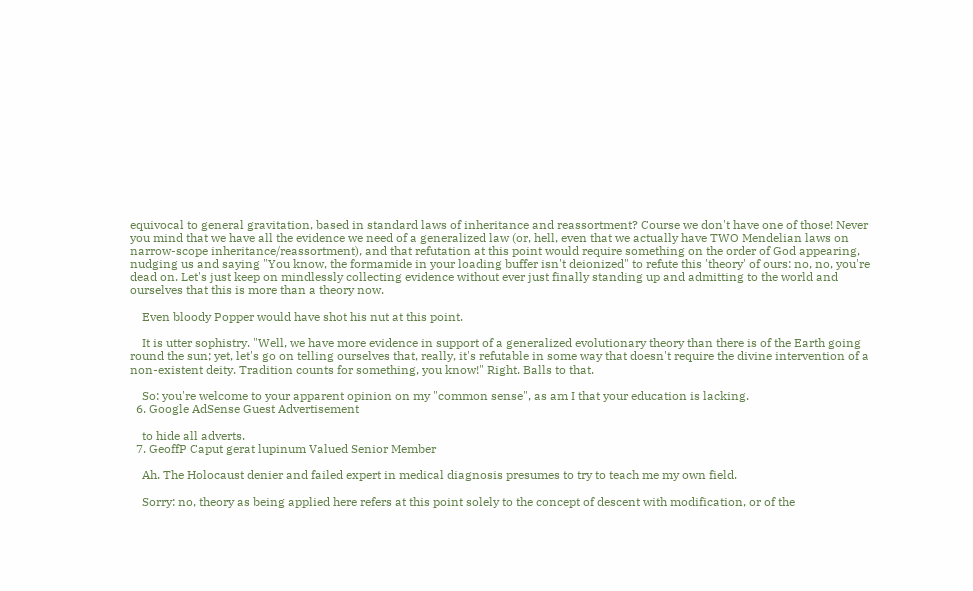equivocal to general gravitation, based in standard laws of inheritance and reassortment? Course we don't have one of those! Never you mind that we have all the evidence we need of a generalized law (or, hell, even that we actually have TWO Mendelian laws on narrow-scope inheritance/reassortment), and that refutation at this point would require something on the order of God appearing, nudging us and saying "You know, the formamide in your loading buffer isn't deionized" to refute this 'theory' of ours: no, no, you're dead on. Let's just keep on mindlessly collecting evidence without ever just finally standing up and admitting to the world and ourselves that this is more than a theory now.

    Even bloody Popper would have shot his nut at this point.

    It is utter sophistry. "Well, we have more evidence in support of a generalized evolutionary theory than there is of the Earth going round the sun; yet, let's go on telling ourselves that, really, it's refutable in some way that doesn't require the divine intervention of a non-existent deity. Tradition counts for something, you know!" Right. Balls to that.

    So: you're welcome to your apparent opinion on my "common sense", as am I that your education is lacking.
  6. Google AdSense Guest Advertisement

    to hide all adverts.
  7. GeoffP Caput gerat lupinum Valued Senior Member

    Ah. The Holocaust denier and failed expert in medical diagnosis presumes to try to teach me my own field.

    Sorry: no, theory as being applied here refers at this point solely to the concept of descent with modification, or of the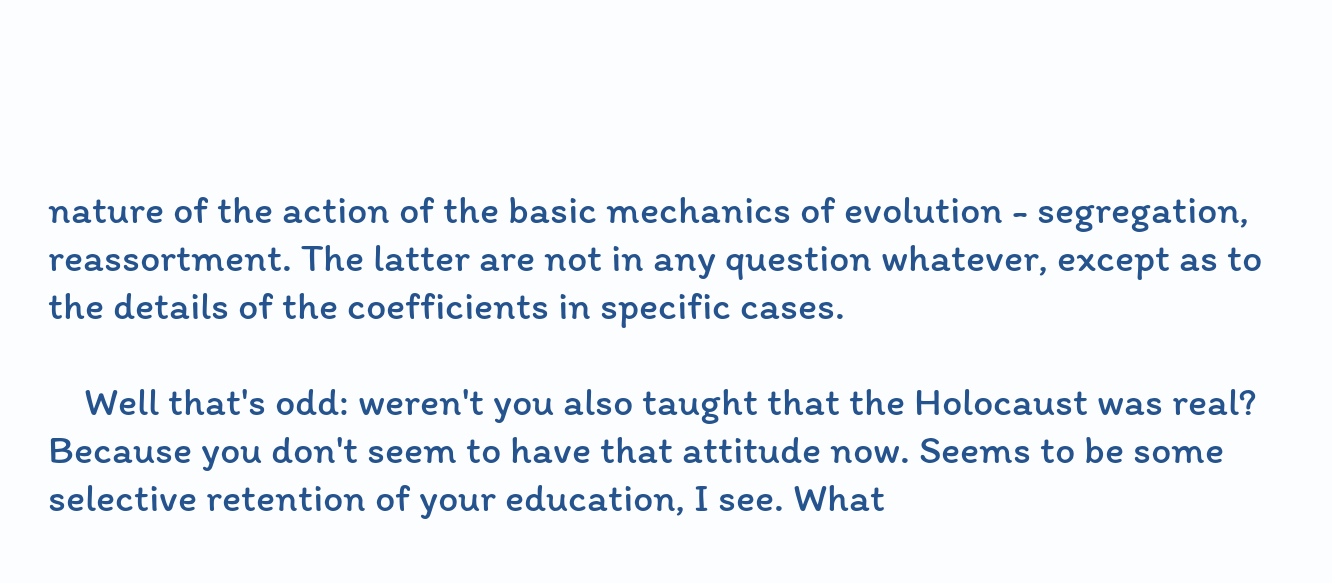nature of the action of the basic mechanics of evolution - segregation, reassortment. The latter are not in any question whatever, except as to the details of the coefficients in specific cases.

    Well that's odd: weren't you also taught that the Holocaust was real? Because you don't seem to have that attitude now. Seems to be some selective retention of your education, I see. What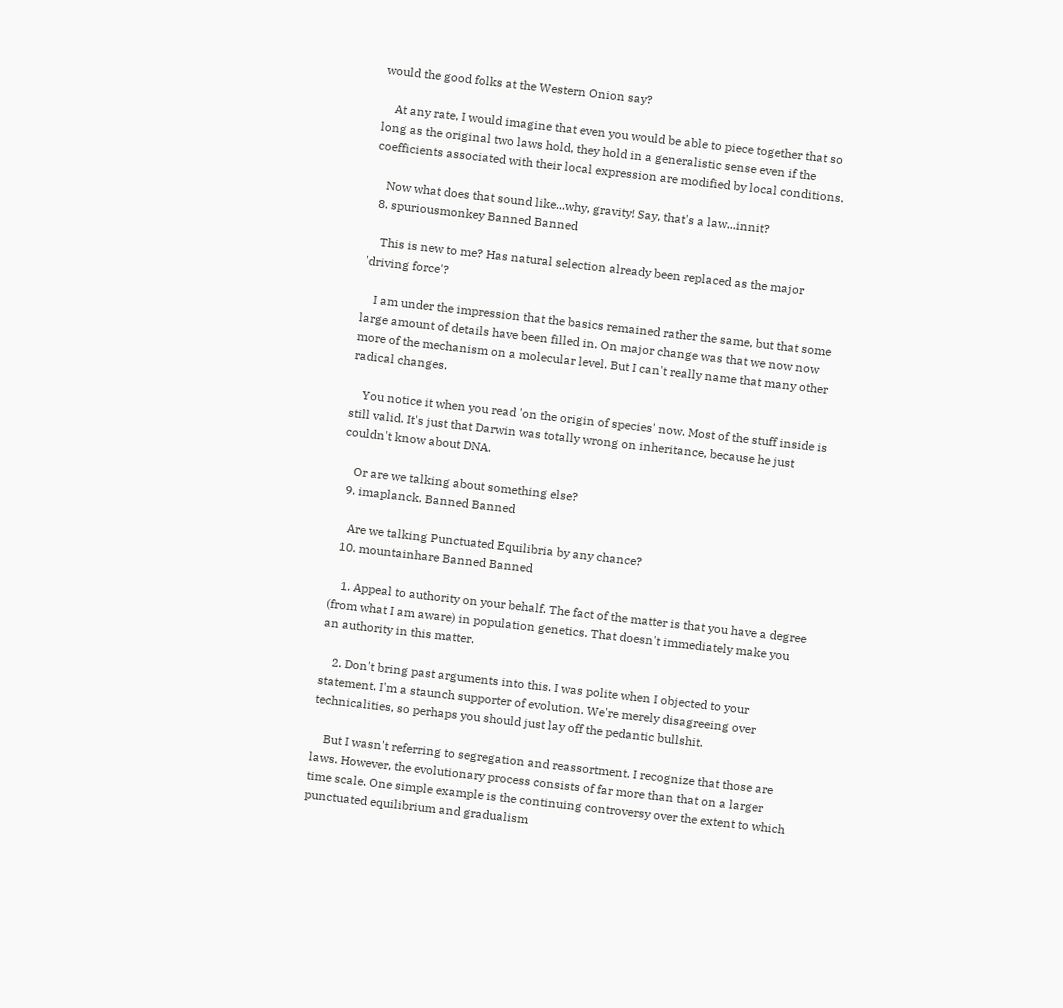would the good folks at the Western Onion say?

    At any rate, I would imagine that even you would be able to piece together that so long as the original two laws hold, they hold in a generalistic sense even if the coefficients associated with their local expression are modified by local conditions.

    Now what does that sound like...why, gravity! Say, that's a law...innit?
  8. spuriousmonkey Banned Banned

    This is new to me? Has natural selection already been replaced as the major 'driving force'?

    I am under the impression that the basics remained rather the same, but that some large amount of details have been filled in. On major change was that we now now more of the mechanism on a molecular level. But I can't really name that many other radical changes.

    You notice it when you read 'on the origin of species' now. Most of the stuff inside is still valid. It's just that Darwin was totally wrong on inheritance, because he just couldn't know about DNA.

    Or are we talking about something else?
  9. imaplanck. Banned Banned

    Are we talking Punctuated Equilibria by any chance?
  10. mountainhare Banned Banned

    1. Appeal to authority on your behalf. The fact of the matter is that you have a degree (from what I am aware) in population genetics. That doesn't immediately make you an authority in this matter.

    2. Don't bring past arguments into this. I was polite when I objected to your statement. I'm a staunch supporter of evolution. We're merely disagreeing over technicalities, so perhaps you should just lay off the pedantic bullshit.

    But I wasn't referring to segregation and reassortment. I recognize that those are laws. However, the evolutionary process consists of far more than that on a larger time scale. One simple example is the continuing controversy over the extent to which punctuated equilibrium and gradualism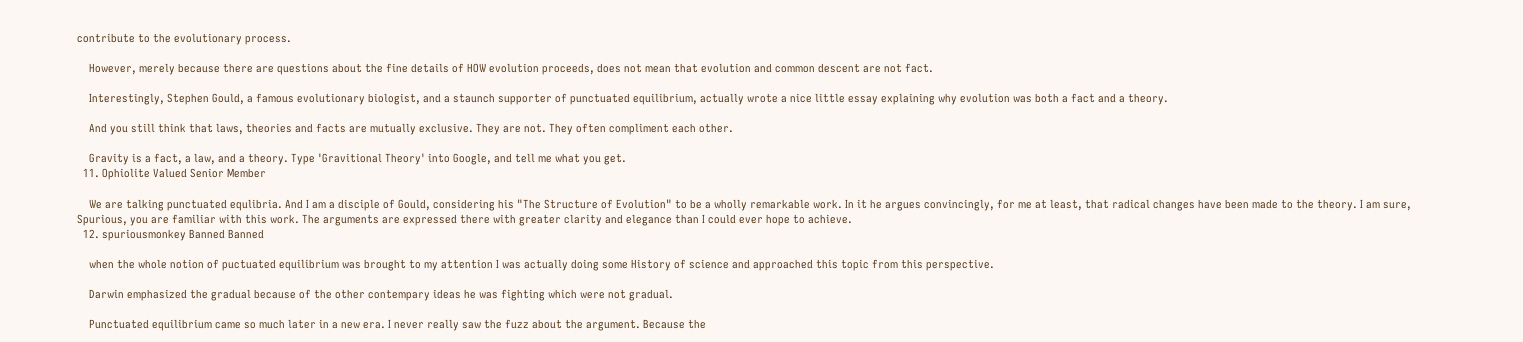contribute to the evolutionary process.

    However, merely because there are questions about the fine details of HOW evolution proceeds, does not mean that evolution and common descent are not fact.

    Interestingly, Stephen Gould, a famous evolutionary biologist, and a staunch supporter of punctuated equilibrium, actually wrote a nice little essay explaining why evolution was both a fact and a theory.

    And you still think that laws, theories and facts are mutually exclusive. They are not. They often compliment each other.

    Gravity is a fact, a law, and a theory. Type 'Gravitional Theory' into Google, and tell me what you get.
  11. Ophiolite Valued Senior Member

    We are talking punctuated equlibria. And I am a disciple of Gould, considering his "The Structure of Evolution" to be a wholly remarkable work. In it he argues convincingly, for me at least, that radical changes have been made to the theory. I am sure, Spurious, you are familiar with this work. The arguments are expressed there with greater clarity and elegance than I could ever hope to achieve.
  12. spuriousmonkey Banned Banned

    when the whole notion of puctuated equilibrium was brought to my attention I was actually doing some History of science and approached this topic from this perspective.

    Darwin emphasized the gradual because of the other contempary ideas he was fighting which were not gradual.

    Punctuated equilibrium came so much later in a new era. I never really saw the fuzz about the argument. Because the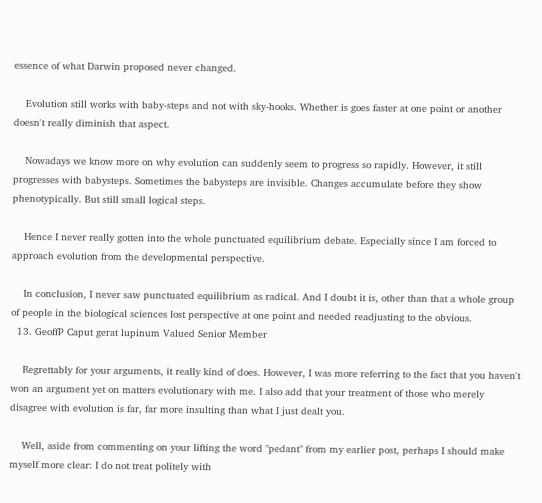essence of what Darwin proposed never changed.

    Evolution still works with baby-steps and not with sky-hooks. Whether is goes faster at one point or another doesn't really diminish that aspect.

    Nowadays we know more on why evolution can suddenly seem to progress so rapidly. However, it still progresses with babysteps. Sometimes the babysteps are invisible. Changes accumulate before they show phenotypically. But still small logical steps.

    Hence I never really gotten into the whole punctuated equilibrium debate. Especially since I am forced to approach evolution from the developmental perspective.

    In conclusion, I never saw punctuated equilibrium as radical. And I doubt it is, other than that a whole group of people in the biological sciences lost perspective at one point and needed readjusting to the obvious.
  13. GeoffP Caput gerat lupinum Valued Senior Member

    Regrettably for your arguments, it really kind of does. However, I was more referring to the fact that you haven't won an argument yet on matters evolutionary with me. I also add that your treatment of those who merely disagree with evolution is far, far more insulting than what I just dealt you.

    Well, aside from commenting on your lifting the word "pedant" from my earlier post, perhaps I should make myself more clear: I do not treat politely with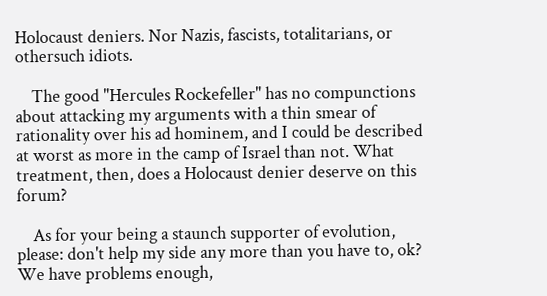Holocaust deniers. Nor Nazis, fascists, totalitarians, or othersuch idiots.

    The good "Hercules Rockefeller" has no compunctions about attacking my arguments with a thin smear of rationality over his ad hominem, and I could be described at worst as more in the camp of Israel than not. What treatment, then, does a Holocaust denier deserve on this forum?

    As for your being a staunch supporter of evolution, please: don't help my side any more than you have to, ok? We have problems enough,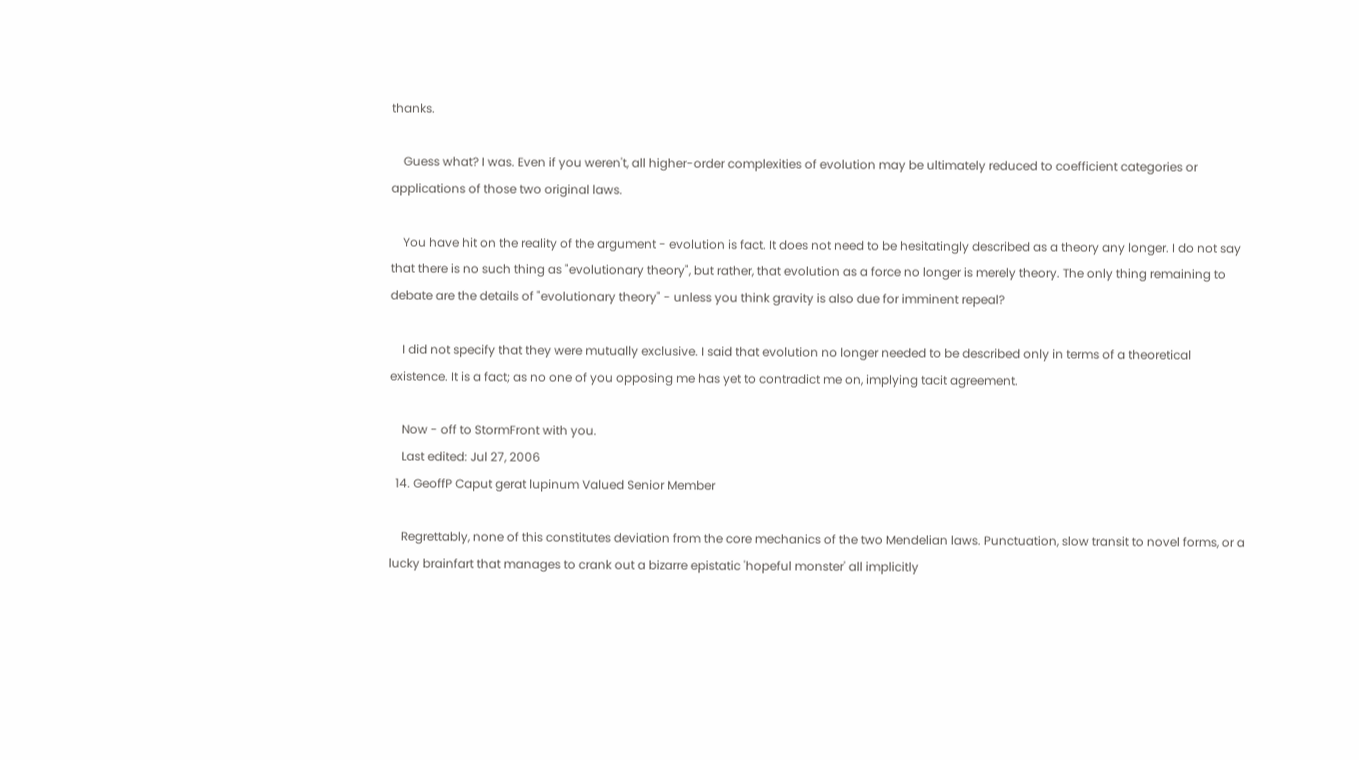thanks.

    Guess what? I was. Even if you weren't, all higher-order complexities of evolution may be ultimately reduced to coefficient categories or applications of those two original laws.

    You have hit on the reality of the argument - evolution is fact. It does not need to be hesitatingly described as a theory any longer. I do not say that there is no such thing as "evolutionary theory", but rather, that evolution as a force no longer is merely theory. The only thing remaining to debate are the details of "evolutionary theory" - unless you think gravity is also due for imminent repeal?

    I did not specify that they were mutually exclusive. I said that evolution no longer needed to be described only in terms of a theoretical existence. It is a fact; as no one of you opposing me has yet to contradict me on, implying tacit agreement.

    Now - off to StormFront with you.
    Last edited: Jul 27, 2006
  14. GeoffP Caput gerat lupinum Valued Senior Member

    Regrettably, none of this constitutes deviation from the core mechanics of the two Mendelian laws. Punctuation, slow transit to novel forms, or a lucky brainfart that manages to crank out a bizarre epistatic 'hopeful monster' all implicitly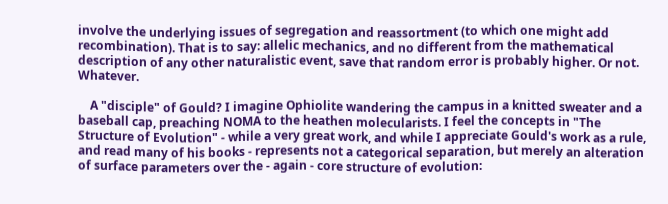involve the underlying issues of segregation and reassortment (to which one might add recombination). That is to say: allelic mechanics, and no different from the mathematical description of any other naturalistic event, save that random error is probably higher. Or not. Whatever.

    A "disciple" of Gould? I imagine Ophiolite wandering the campus in a knitted sweater and a baseball cap, preaching NOMA to the heathen molecularists. I feel the concepts in "The Structure of Evolution" - while a very great work, and while I appreciate Gould's work as a rule, and read many of his books - represents not a categorical separation, but merely an alteration of surface parameters over the - again - core structure of evolution: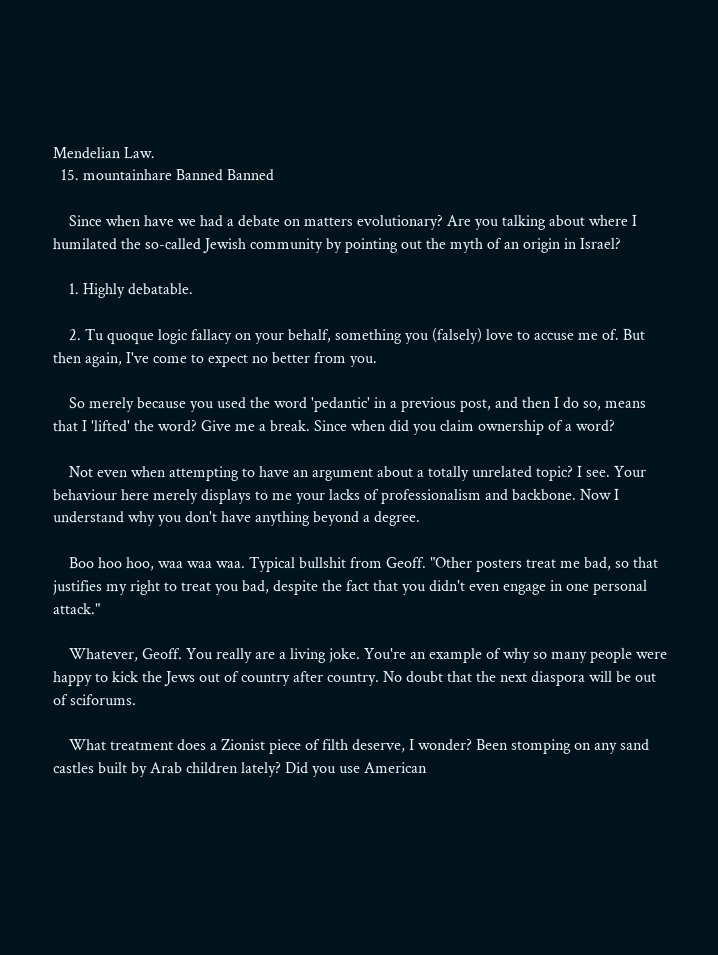Mendelian Law.
  15. mountainhare Banned Banned

    Since when have we had a debate on matters evolutionary? Are you talking about where I humilated the so-called Jewish community by pointing out the myth of an origin in Israel?

    1. Highly debatable.

    2. Tu quoque logic fallacy on your behalf, something you (falsely) love to accuse me of. But then again, I've come to expect no better from you.

    So merely because you used the word 'pedantic' in a previous post, and then I do so, means that I 'lifted' the word? Give me a break. Since when did you claim ownership of a word?

    Not even when attempting to have an argument about a totally unrelated topic? I see. Your behaviour here merely displays to me your lacks of professionalism and backbone. Now I understand why you don't have anything beyond a degree.

    Boo hoo hoo, waa waa waa. Typical bullshit from Geoff. "Other posters treat me bad, so that justifies my right to treat you bad, despite the fact that you didn't even engage in one personal attack."

    Whatever, Geoff. You really are a living joke. You're an example of why so many people were happy to kick the Jews out of country after country. No doubt that the next diaspora will be out of sciforums.

    What treatment does a Zionist piece of filth deserve, I wonder? Been stomping on any sand castles built by Arab children lately? Did you use American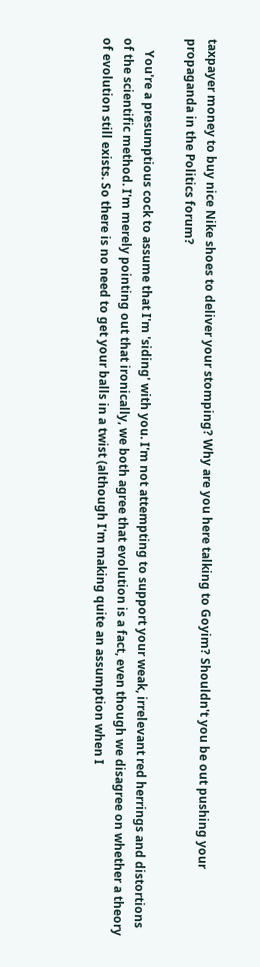taxpayer money to buy nice Nike shoes to deliver your stomping? Why are you here talking to Goyim? Shouldn't you be out pushing your propaganda in the Politics forum?

    You're a presumptious cock to assume that I'm 'siding' with you. I'm not attempting to support your weak, irrelevant red herrings and distortions of the scientific method. I'm merely pointing out that ironically, we both agree that evolution is a fact, even though we disagree on whether a theory of evolution still exists. So there is no need to get your balls in a twist (although I'm making quite an assumption when I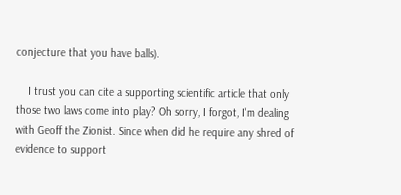conjecture that you have balls).

    I trust you can cite a supporting scientific article that only those two laws come into play? Oh sorry, I forgot, I'm dealing with Geoff the Zionist. Since when did he require any shred of evidence to support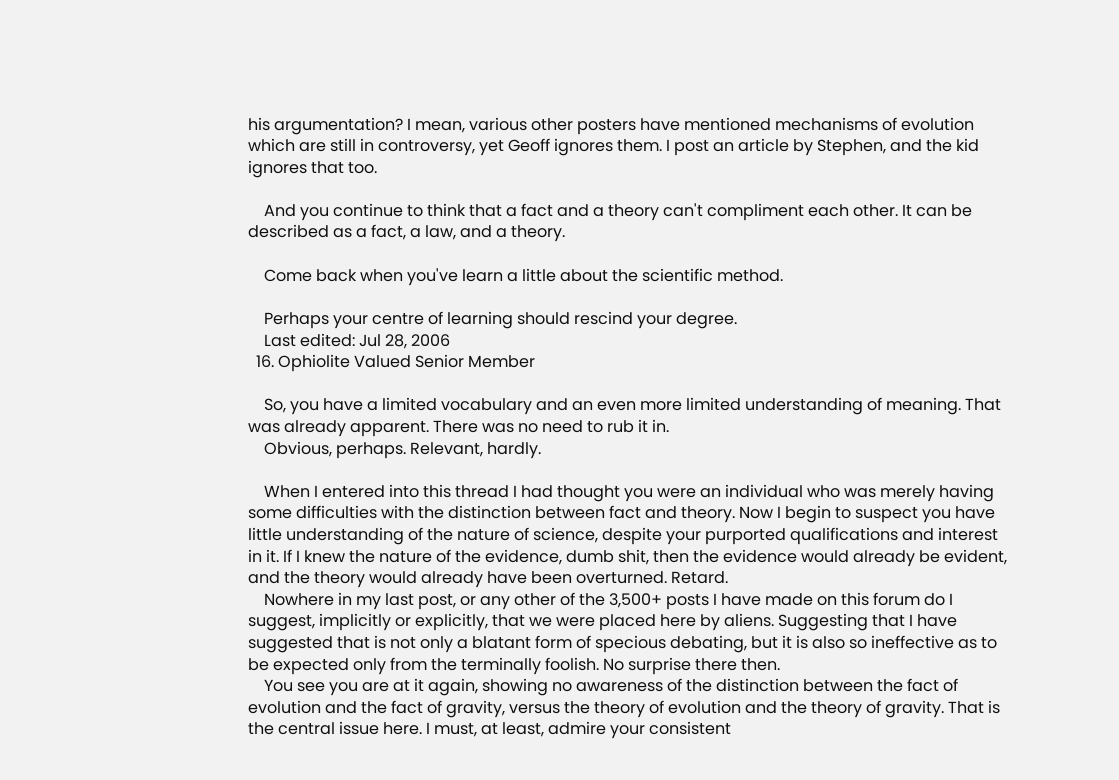his argumentation? I mean, various other posters have mentioned mechanisms of evolution which are still in controversy, yet Geoff ignores them. I post an article by Stephen, and the kid ignores that too.

    And you continue to think that a fact and a theory can't compliment each other. It can be described as a fact, a law, and a theory.

    Come back when you've learn a little about the scientific method.

    Perhaps your centre of learning should rescind your degree.
    Last edited: Jul 28, 2006
  16. Ophiolite Valued Senior Member

    So, you have a limited vocabulary and an even more limited understanding of meaning. That was already apparent. There was no need to rub it in.
    Obvious, perhaps. Relevant, hardly.

    When I entered into this thread I had thought you were an individual who was merely having some difficulties with the distinction between fact and theory. Now I begin to suspect you have little understanding of the nature of science, despite your purported qualifications and interest in it. If I knew the nature of the evidence, dumb shit, then the evidence would already be evident, and the theory would already have been overturned. Retard.
    Nowhere in my last post, or any other of the 3,500+ posts I have made on this forum do I suggest, implicitly or explicitly, that we were placed here by aliens. Suggesting that I have suggested that is not only a blatant form of specious debating, but it is also so ineffective as to be expected only from the terminally foolish. No surprise there then.
    You see you are at it again, showing no awareness of the distinction between the fact of evolution and the fact of gravity, versus the theory of evolution and the theory of gravity. That is the central issue here. I must, at least, admire your consistent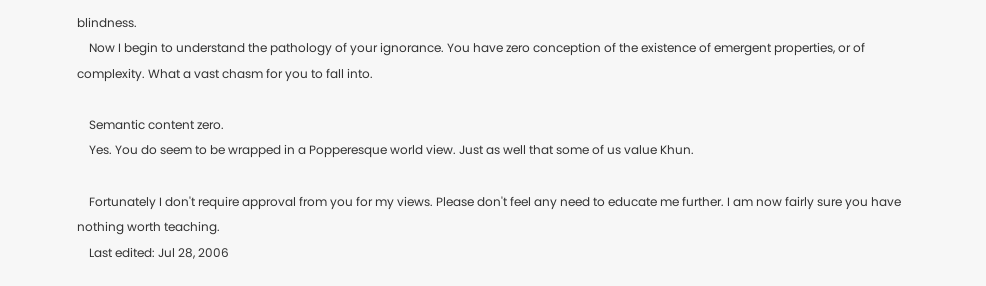blindness.
    Now I begin to understand the pathology of your ignorance. You have zero conception of the existence of emergent properties, or of complexity. What a vast chasm for you to fall into.

    Semantic content zero.
    Yes. You do seem to be wrapped in a Popperesque world view. Just as well that some of us value Khun.

    Fortunately I don't require approval from you for my views. Please don't feel any need to educate me further. I am now fairly sure you have nothing worth teaching.
    Last edited: Jul 28, 2006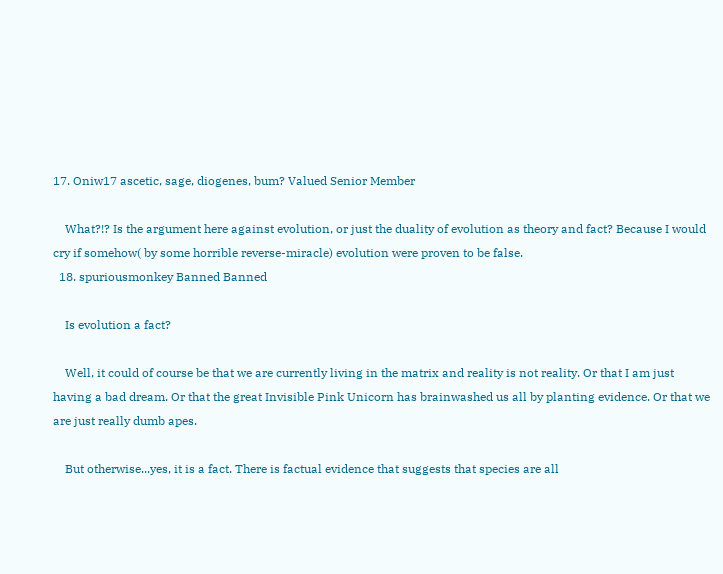17. Oniw17 ascetic, sage, diogenes, bum? Valued Senior Member

    What?!? Is the argument here against evolution, or just the duality of evolution as theory and fact? Because I would cry if somehow( by some horrible reverse-miracle) evolution were proven to be false.
  18. spuriousmonkey Banned Banned

    Is evolution a fact?

    Well, it could of course be that we are currently living in the matrix and reality is not reality. Or that I am just having a bad dream. Or that the great Invisible Pink Unicorn has brainwashed us all by planting evidence. Or that we are just really dumb apes.

    But otherwise...yes, it is a fact. There is factual evidence that suggests that species are all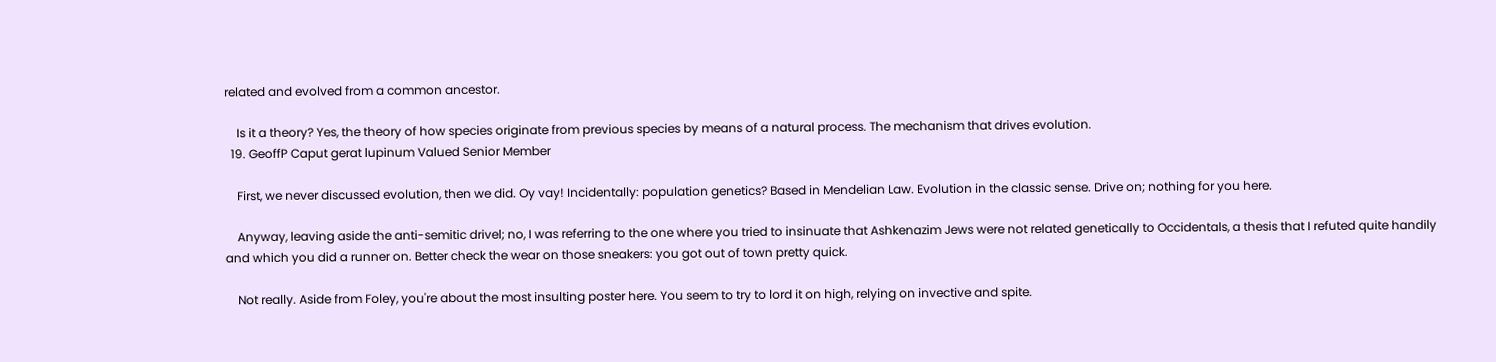related and evolved from a common ancestor.

    Is it a theory? Yes, the theory of how species originate from previous species by means of a natural process. The mechanism that drives evolution.
  19. GeoffP Caput gerat lupinum Valued Senior Member

    First, we never discussed evolution, then we did. Oy vay! Incidentally: population genetics? Based in Mendelian Law. Evolution in the classic sense. Drive on; nothing for you here.

    Anyway, leaving aside the anti-semitic drivel; no, I was referring to the one where you tried to insinuate that Ashkenazim Jews were not related genetically to Occidentals, a thesis that I refuted quite handily and which you did a runner on. Better check the wear on those sneakers: you got out of town pretty quick.

    Not really. Aside from Foley, you're about the most insulting poster here. You seem to try to lord it on high, relying on invective and spite.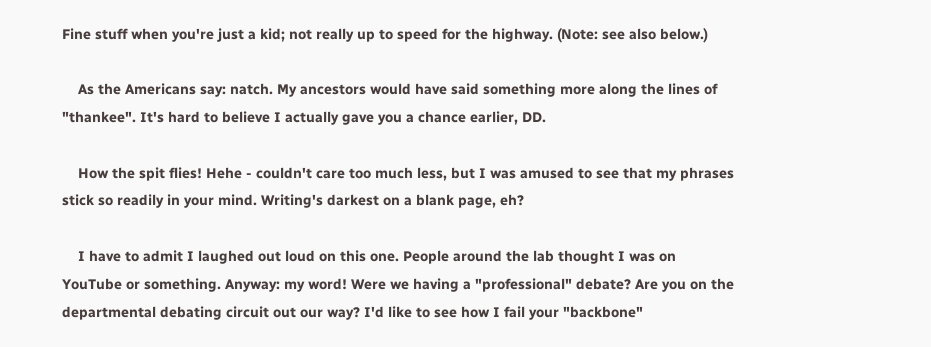Fine stuff when you're just a kid; not really up to speed for the highway. (Note: see also below.)

    As the Americans say: natch. My ancestors would have said something more along the lines of "thankee". It's hard to believe I actually gave you a chance earlier, DD.

    How the spit flies! Hehe - couldn't care too much less, but I was amused to see that my phrases stick so readily in your mind. Writing's darkest on a blank page, eh?

    I have to admit I laughed out loud on this one. People around the lab thought I was on YouTube or something. Anyway: my word! Were we having a "professional" debate? Are you on the departmental debating circuit out our way? I'd like to see how I fail your "backbone"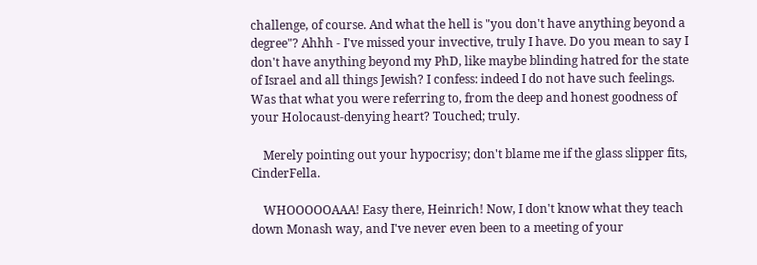challenge, of course. And what the hell is "you don't have anything beyond a degree"? Ahhh - I've missed your invective, truly I have. Do you mean to say I don't have anything beyond my PhD, like maybe blinding hatred for the state of Israel and all things Jewish? I confess: indeed I do not have such feelings. Was that what you were referring to, from the deep and honest goodness of your Holocaust-denying heart? Touched; truly.

    Merely pointing out your hypocrisy; don't blame me if the glass slipper fits, CinderFella.

    WHOOOOOAAA! Easy there, Heinrich! Now, I don't know what they teach down Monash way, and I've never even been to a meeting of your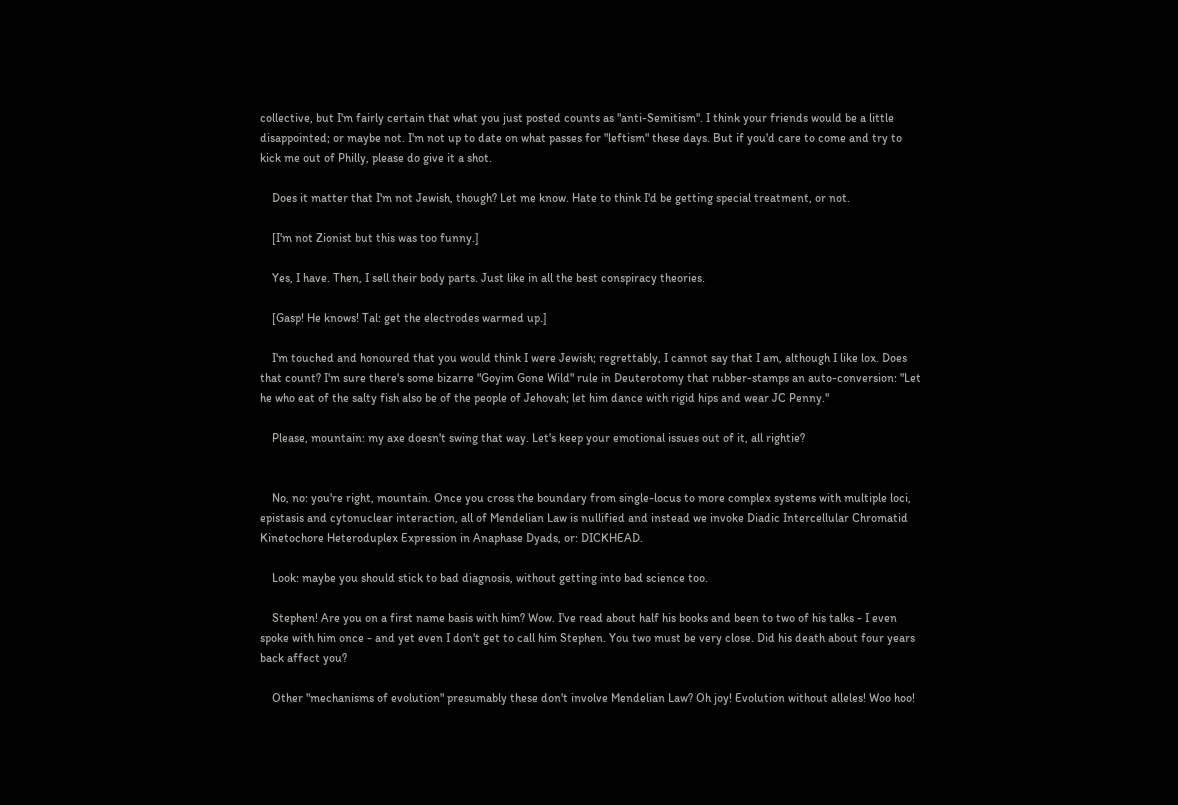collective, but I'm fairly certain that what you just posted counts as "anti-Semitism". I think your friends would be a little disappointed; or maybe not. I'm not up to date on what passes for "leftism" these days. But if you'd care to come and try to kick me out of Philly, please do give it a shot.

    Does it matter that I'm not Jewish, though? Let me know. Hate to think I'd be getting special treatment, or not.

    [I'm not Zionist but this was too funny.]

    Yes, I have. Then, I sell their body parts. Just like in all the best conspiracy theories.

    [Gasp! He knows! Tal: get the electrodes warmed up.]

    I'm touched and honoured that you would think I were Jewish; regrettably, I cannot say that I am, although I like lox. Does that count? I'm sure there's some bizarre "Goyim Gone Wild" rule in Deuterotomy that rubber-stamps an auto-conversion: "Let he who eat of the salty fish also be of the people of Jehovah; let him dance with rigid hips and wear JC Penny."

    Please, mountain: my axe doesn't swing that way. Let's keep your emotional issues out of it, all rightie?


    No, no: you're right, mountain. Once you cross the boundary from single-locus to more complex systems with multiple loci, epistasis and cytonuclear interaction, all of Mendelian Law is nullified and instead we invoke Diadic Intercellular Chromatid Kinetochore Heteroduplex Expression in Anaphase Dyads, or: DICKHEAD.

    Look: maybe you should stick to bad diagnosis, without getting into bad science too.

    Stephen! Are you on a first name basis with him? Wow. I've read about half his books and been to two of his talks - I even spoke with him once - and yet even I don't get to call him Stephen. You two must be very close. Did his death about four years back affect you?

    Other "mechanisms of evolution" presumably these don't involve Mendelian Law? Oh joy! Evolution without alleles! Woo hoo!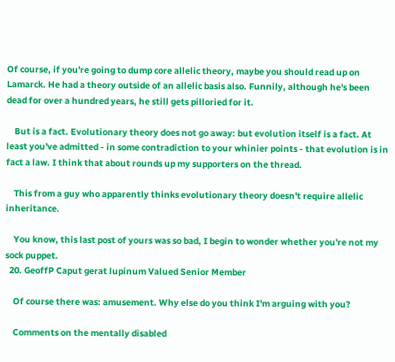Of course, if you're going to dump core allelic theory, maybe you should read up on Lamarck. He had a theory outside of an allelic basis also. Funnily, although he's been dead for over a hundred years, he still gets pilloried for it.

    But is a fact. Evolutionary theory does not go away: but evolution itself is a fact. At least you've admitted - in some contradiction to your whinier points - that evolution is in fact a law. I think that about rounds up my supporters on the thread.

    This from a guy who apparently thinks evolutionary theory doesn't require allelic inheritance.

    You know, this last post of yours was so bad, I begin to wonder whether you're not my sock puppet.
  20. GeoffP Caput gerat lupinum Valued Senior Member

    Of course there was: amusement. Why else do you think I'm arguing with you?

    Comments on the mentally disabled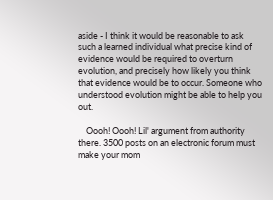aside - I think it would be reasonable to ask such a learned individual what precise kind of evidence would be required to overturn evolution, and precisely how likely you think that evidence would be to occur. Someone who understood evolution might be able to help you out.

    Oooh! Oooh! Lil' argument from authority there. 3500 posts on an electronic forum must make your mom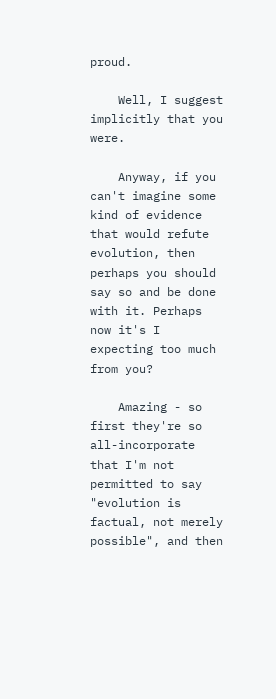proud.

    Well, I suggest implicitly that you were.

    Anyway, if you can't imagine some kind of evidence that would refute evolution, then perhaps you should say so and be done with it. Perhaps now it's I expecting too much from you?

    Amazing - so first they're so all-incorporate that I'm not permitted to say "evolution is factual, not merely possible", and then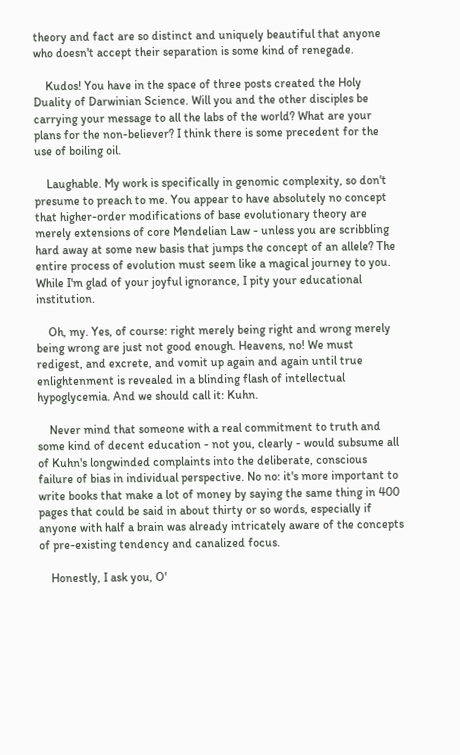theory and fact are so distinct and uniquely beautiful that anyone who doesn't accept their separation is some kind of renegade.

    Kudos! You have in the space of three posts created the Holy Duality of Darwinian Science. Will you and the other disciples be carrying your message to all the labs of the world? What are your plans for the non-believer? I think there is some precedent for the use of boiling oil.

    Laughable. My work is specifically in genomic complexity, so don't presume to preach to me. You appear to have absolutely no concept that higher-order modifications of base evolutionary theory are merely extensions of core Mendelian Law - unless you are scribbling hard away at some new basis that jumps the concept of an allele? The entire process of evolution must seem like a magical journey to you. While I'm glad of your joyful ignorance, I pity your educational institution.

    Oh, my. Yes, of course: right merely being right and wrong merely being wrong are just not good enough. Heavens, no! We must redigest, and excrete, and vomit up again and again until true enlightenment is revealed in a blinding flash of intellectual hypoglycemia. And we should call it: Kuhn.

    Never mind that someone with a real commitment to truth and some kind of decent education - not you, clearly - would subsume all of Kuhn's longwinded complaints into the deliberate, conscious failure of bias in individual perspective. No no: it's more important to write books that make a lot of money by saying the same thing in 400 pages that could be said in about thirty or so words, especially if anyone with half a brain was already intricately aware of the concepts of pre-existing tendency and canalized focus.

    Honestly, I ask you, O'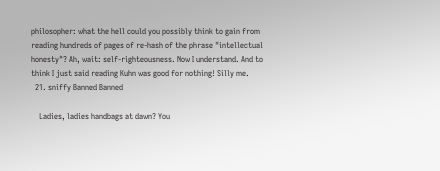philosopher: what the hell could you possibly think to gain from reading hundreds of pages of re-hash of the phrase "intellectual honesty"? Ah, wait: self-righteousness. Now I understand. And to think I just said reading Kuhn was good for nothing! Silly me.
  21. sniffy Banned Banned

    Ladies, ladies handbags at dawn? You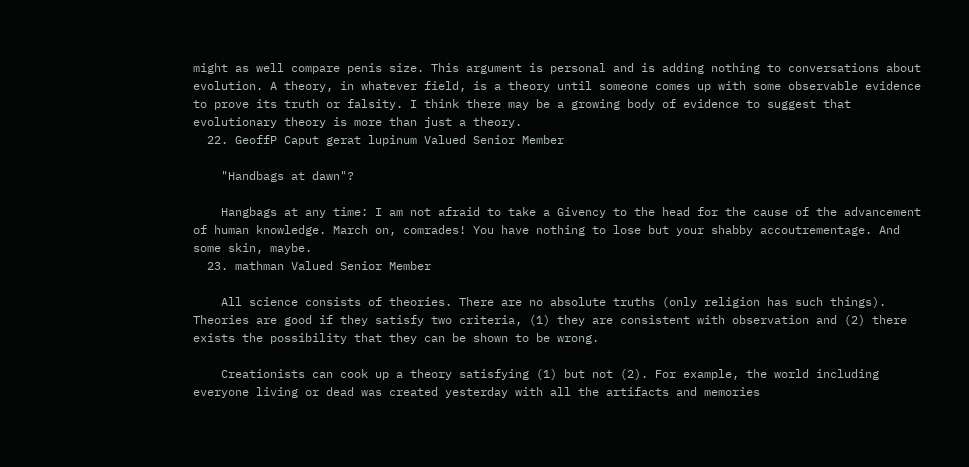might as well compare penis size. This argument is personal and is adding nothing to conversations about evolution. A theory, in whatever field, is a theory until someone comes up with some observable evidence to prove its truth or falsity. I think there may be a growing body of evidence to suggest that evolutionary theory is more than just a theory.
  22. GeoffP Caput gerat lupinum Valued Senior Member

    "Handbags at dawn"?

    Hangbags at any time: I am not afraid to take a Givency to the head for the cause of the advancement of human knowledge. March on, comrades! You have nothing to lose but your shabby accoutrementage. And some skin, maybe.
  23. mathman Valued Senior Member

    All science consists of theories. There are no absolute truths (only religion has such things). Theories are good if they satisfy two criteria, (1) they are consistent with observation and (2) there exists the possibility that they can be shown to be wrong.

    Creationists can cook up a theory satisfying (1) but not (2). For example, the world including everyone living or dead was created yesterday with all the artifacts and memories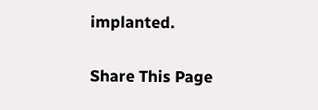implanted.

Share This Page